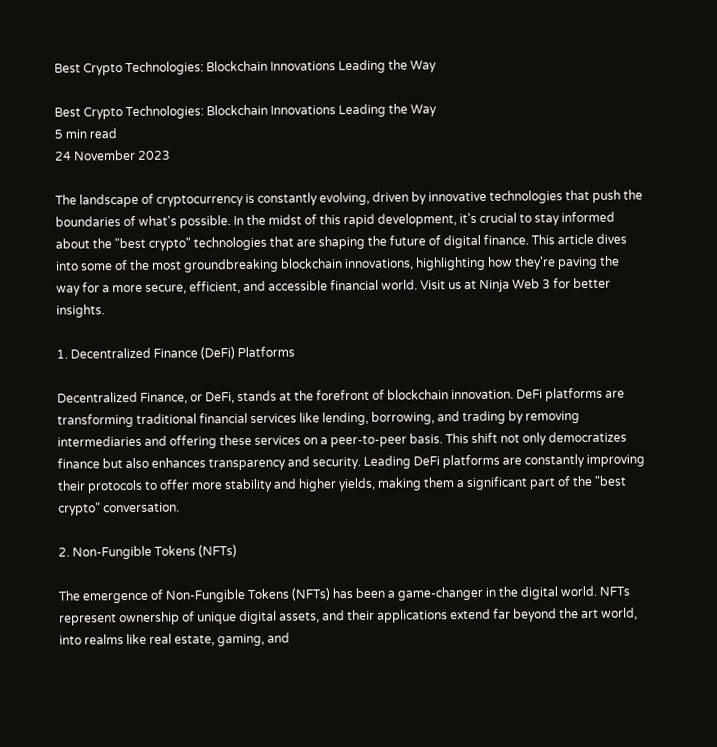Best Crypto Technologies: Blockchain Innovations Leading the Way

Best Crypto Technologies: Blockchain Innovations Leading the Way
5 min read
24 November 2023

The landscape of cryptocurrency is constantly evolving, driven by innovative technologies that push the boundaries of what's possible. In the midst of this rapid development, it's crucial to stay informed about the "best crypto" technologies that are shaping the future of digital finance. This article dives into some of the most groundbreaking blockchain innovations, highlighting how they're paving the way for a more secure, efficient, and accessible financial world. Visit us at Ninja Web 3 for better insights.

1. Decentralized Finance (DeFi) Platforms

Decentralized Finance, or DeFi, stands at the forefront of blockchain innovation. DeFi platforms are transforming traditional financial services like lending, borrowing, and trading by removing intermediaries and offering these services on a peer-to-peer basis. This shift not only democratizes finance but also enhances transparency and security. Leading DeFi platforms are constantly improving their protocols to offer more stability and higher yields, making them a significant part of the "best crypto" conversation.

2. Non-Fungible Tokens (NFTs)

The emergence of Non-Fungible Tokens (NFTs) has been a game-changer in the digital world. NFTs represent ownership of unique digital assets, and their applications extend far beyond the art world, into realms like real estate, gaming, and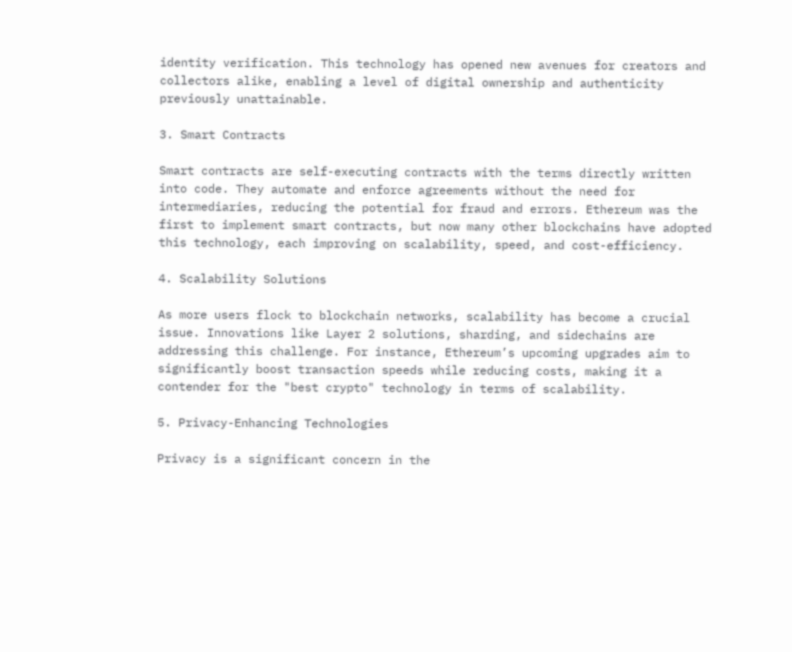identity verification. This technology has opened new avenues for creators and collectors alike, enabling a level of digital ownership and authenticity previously unattainable.

3. Smart Contracts

Smart contracts are self-executing contracts with the terms directly written into code. They automate and enforce agreements without the need for intermediaries, reducing the potential for fraud and errors. Ethereum was the first to implement smart contracts, but now many other blockchains have adopted this technology, each improving on scalability, speed, and cost-efficiency.

4. Scalability Solutions

As more users flock to blockchain networks, scalability has become a crucial issue. Innovations like Layer 2 solutions, sharding, and sidechains are addressing this challenge. For instance, Ethereum’s upcoming upgrades aim to significantly boost transaction speeds while reducing costs, making it a contender for the "best crypto" technology in terms of scalability.

5. Privacy-Enhancing Technologies

Privacy is a significant concern in the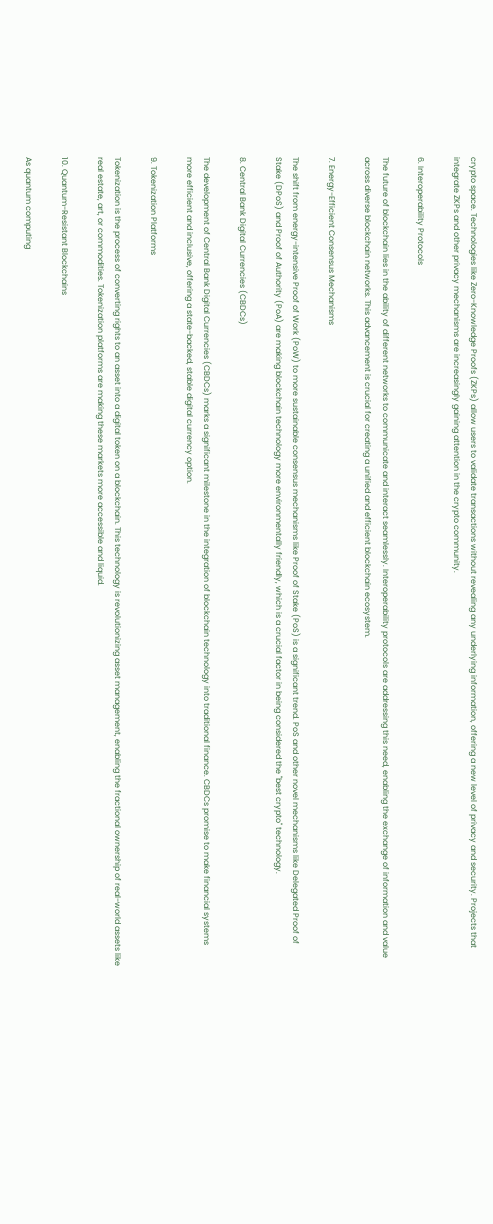crypto space. Technologies like Zero-Knowledge Proofs (ZKPs) allow users to validate transactions without revealing any underlying information, offering a new level of privacy and security. Projects that integrate ZKPs and other privacy mechanisms are increasingly gaining attention in the crypto community.

6. Interoperability Protocols

The future of blockchain lies in the ability of different networks to communicate and interact seamlessly. Interoperability protocols are addressing this need, enabling the exchange of information and value across diverse blockchain networks. This advancement is crucial for creating a unified and efficient blockchain ecosystem.

7. Energy-Efficient Consensus Mechanisms

The shift from energy-intensive Proof of Work (PoW) to more sustainable consensus mechanisms like Proof of Stake (PoS) is a significant trend. PoS and other novel mechanisms like Delegated Proof of Stake (DPoS) and Proof of Authority (PoA) are making blockchain technology more environmentally friendly, which is a crucial factor in being considered the "best crypto" technology.

8. Central Bank Digital Currencies (CBDCs)

The development of Central Bank Digital Currencies (CBDCs) marks a significant milestone in the integration of blockchain technology into traditional finance. CBDCs promise to make financial systems more efficient and inclusive, offering a state-backed, stable digital currency option.

9. Tokenization Platforms

Tokenization is the process of converting rights to an asset into a digital token on a blockchain. This technology is revolutionizing asset management, enabling the fractional ownership of real-world assets like real estate, art, or commodities. Tokenization platforms are making these markets more accessible and liquid.

10. Quantum-Resistant Blockchains

As quantum computing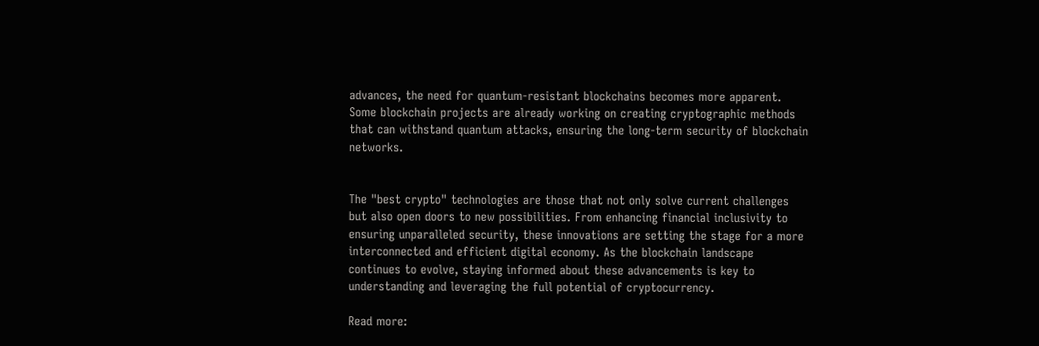advances, the need for quantum-resistant blockchains becomes more apparent. Some blockchain projects are already working on creating cryptographic methods that can withstand quantum attacks, ensuring the long-term security of blockchain networks.


The "best crypto" technologies are those that not only solve current challenges but also open doors to new possibilities. From enhancing financial inclusivity to ensuring unparalleled security, these innovations are setting the stage for a more interconnected and efficient digital economy. As the blockchain landscape continues to evolve, staying informed about these advancements is key to understanding and leveraging the full potential of cryptocurrency.

Read more: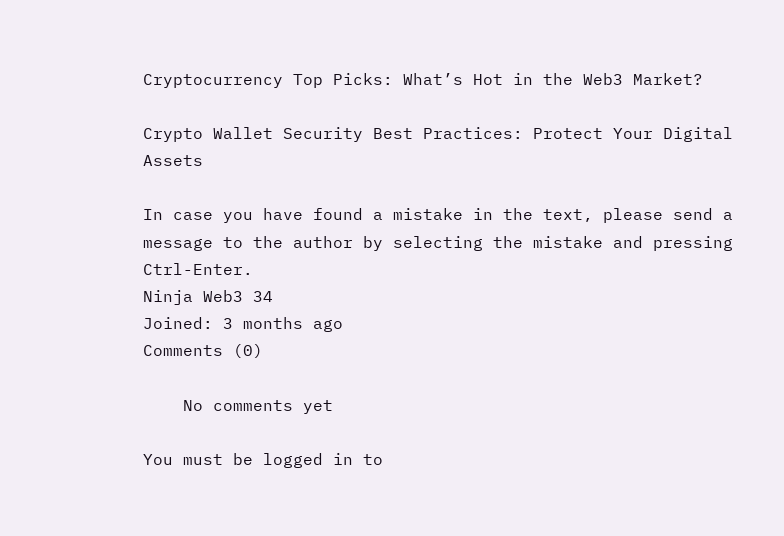Cryptocurrency Top Picks: What’s Hot in the Web3 Market?

Crypto Wallet Security Best Practices: Protect Your Digital Assets

In case you have found a mistake in the text, please send a message to the author by selecting the mistake and pressing Ctrl-Enter.
Ninja Web3 34
Joined: 3 months ago
Comments (0)

    No comments yet

You must be logged in to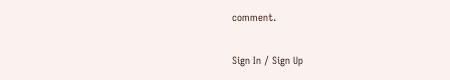comment.

Sign In / Sign Up